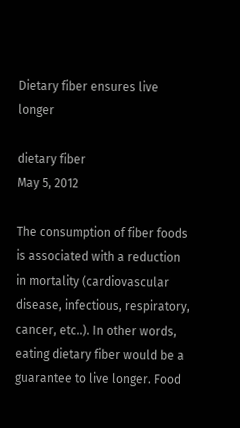Dietary fiber ensures live longer

dietary fiber
May 5, 2012

The consumption of fiber foods is associated with a reduction in mortality (cardiovascular disease, infectious, respiratory, cancer, etc..). In other words, eating dietary fiber would be a guarantee to live longer. Food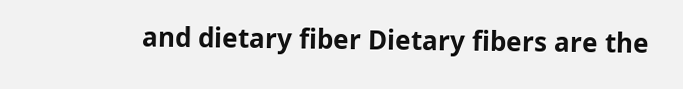and dietary fiber Dietary fibers are the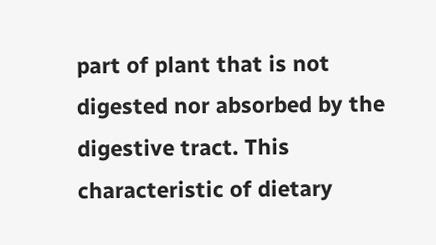part of plant that is not digested nor absorbed by the digestive tract. This characteristic of dietary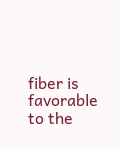fiber is favorable to the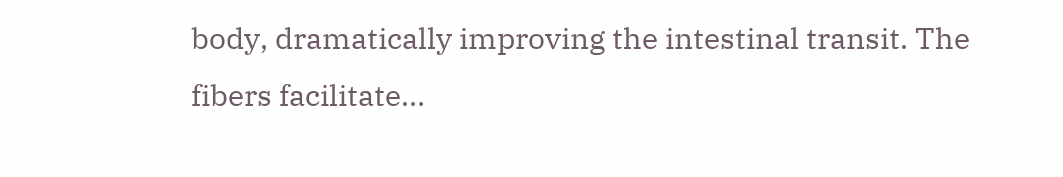body, dramatically improving the intestinal transit. The fibers facilitate…